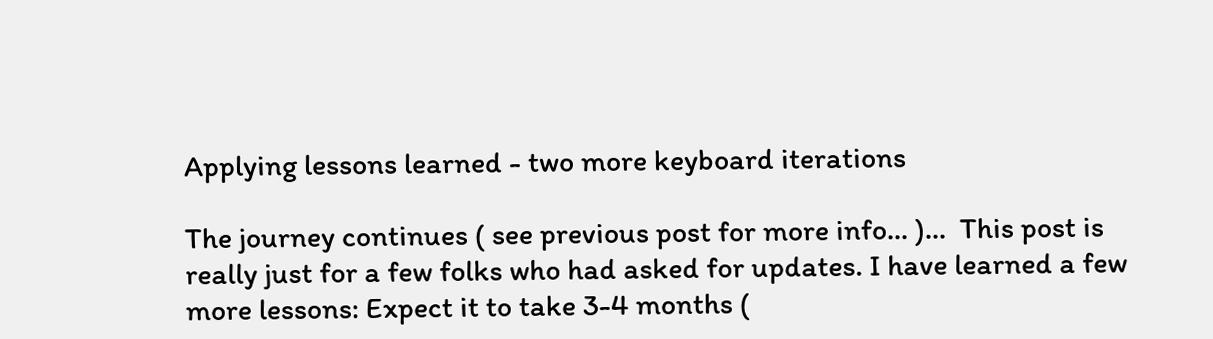Applying lessons learned - two more keyboard iterations

The journey continues ( see previous post for more info... )...  This post is really just for a few folks who had asked for updates. I have learned a few more lessons: Expect it to take 3-4 months (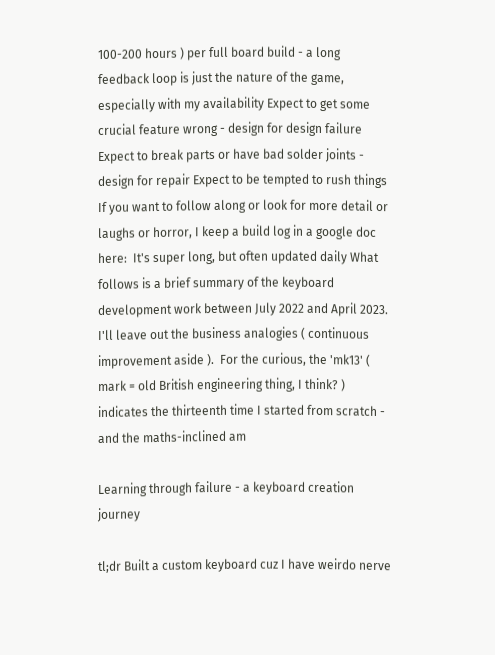100-200 hours ) per full board build - a long feedback loop is just the nature of the game, especially with my availability Expect to get some crucial feature wrong - design for design failure Expect to break parts or have bad solder joints - design for repair Expect to be tempted to rush things If you want to follow along or look for more detail or laughs or horror, I keep a build log in a google doc here:  It's super long, but often updated daily What follows is a brief summary of the keyboard development work between July 2022 and April 2023.  I'll leave out the business analogies ( continuous improvement aside ).  For the curious, the 'mk13' ( mark = old British engineering thing, I think? ) indicates the thirteenth time I started from scratch - and the maths-inclined am

Learning through failure - a keyboard creation journey

tl;dr Built a custom keyboard cuz I have weirdo nerve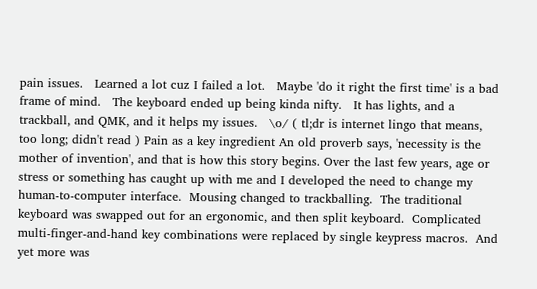pain issues.   Learned a lot cuz I failed a lot.   Maybe 'do it right the first time' is a bad frame of mind.   The keyboard ended up being kinda nifty.   It has lights, and a trackball, and QMK, and it helps my issues.   \o/ ( tl;dr is internet lingo that means, too long; didn't read ) Pain as a key ingredient An old proverb says, 'necessity is the mother of invention', and that is how this story begins. Over the last few years, age or stress or something has caught up with me and I developed the need to change my human-to-computer interface.  Mousing changed to trackballing.  The traditional keyboard was swapped out for an ergonomic, and then split keyboard.  Complicated multi-finger-and-hand key combinations were replaced by single keypress macros.  And yet more was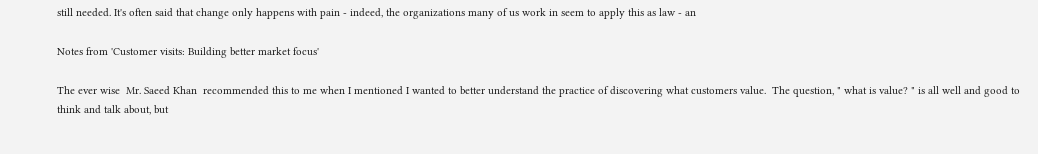still needed. It's often said that change only happens with pain - indeed, the organizations many of us work in seem to apply this as law - an

Notes from 'Customer visits: Building better market focus'

The ever wise  Mr. Saeed Khan  recommended this to me when I mentioned I wanted to better understand the practice of discovering what customers value.  The question, " what is value? " is all well and good to think and talk about, but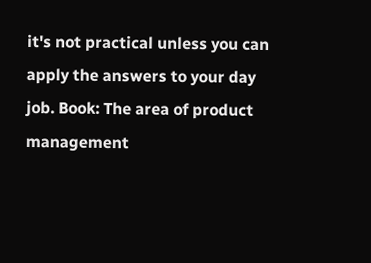it's not practical unless you can apply the answers to your day job. Book: The area of product management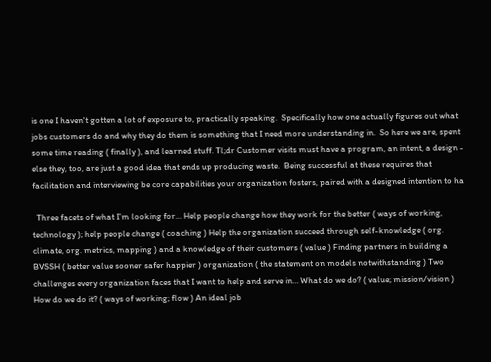is one I haven't gotten a lot of exposure to, practically speaking.  Specifically how one actually figures out what jobs customers do and why they do them is something that I need more understanding in.  So here we are, spent some time reading ( finally ), and learned stuff. Tl;dr Customer visits must have a program, an intent, a design - else they, too, are just a good idea that ends up producing waste.  Being successful at these requires that facilitation and interviewing be core capabilities your organization fosters, paired with a designed intention to ha

  Three facets of what I’m looking for… Help people change how they work for the better ( ways of working, technology ); help people change ( coaching ) Help the organization succeed through self-knowledge ( org. climate, org. metrics, mapping ) and a knowledge of their customers ( value ) Finding partners in building a BVSSH ( better value sooner safer happier ) organization ( the statement on models notwithstanding ) Two challenges every organization faces that I want to help and serve in… What do we do? ( value; mission/vision ) How do we do it? ( ways of working; flow ) An ideal job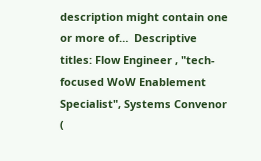description might contain one or more of…  Descriptive titles: Flow Engineer , "tech-focused WoW Enablement Specialist", Systems Convenor (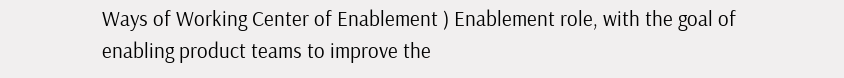Ways of Working Center of Enablement ) Enablement role, with the goal of enabling product teams to improve the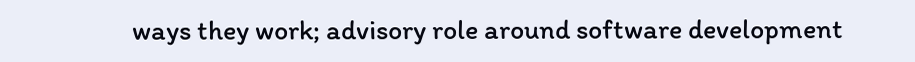ways they work; advisory role around software development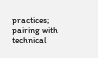practices; pairing with technical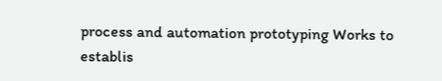process and automation prototyping Works to establis